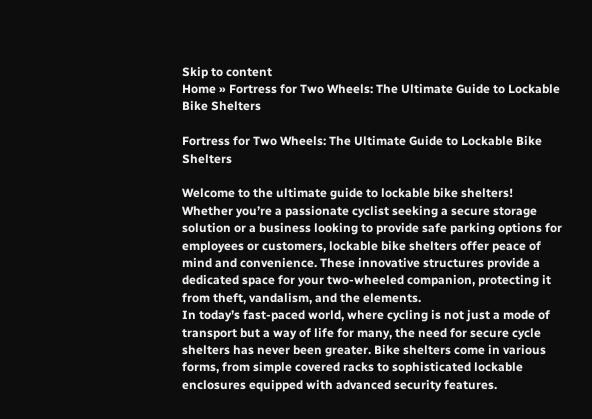Skip to content
Home » Fortress for Two Wheels: The Ultimate Guide to Lockable Bike Shelters

Fortress for Two Wheels: The Ultimate Guide to Lockable Bike Shelters

Welcome to the ultimate guide to lockable bike shelters! Whether you’re a passionate cyclist seeking a secure storage solution or a business looking to provide safe parking options for employees or customers, lockable bike shelters offer peace of mind and convenience. These innovative structures provide a dedicated space for your two-wheeled companion, protecting it from theft, vandalism, and the elements.
In today’s fast-paced world, where cycling is not just a mode of transport but a way of life for many, the need for secure cycle shelters has never been greater. Bike shelters come in various forms, from simple covered racks to sophisticated lockable enclosures equipped with advanced security features.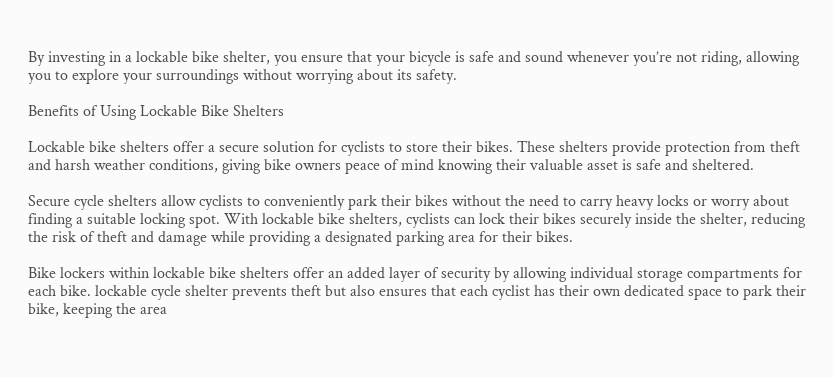By investing in a lockable bike shelter, you ensure that your bicycle is safe and sound whenever you’re not riding, allowing you to explore your surroundings without worrying about its safety.

Benefits of Using Lockable Bike Shelters

Lockable bike shelters offer a secure solution for cyclists to store their bikes. These shelters provide protection from theft and harsh weather conditions, giving bike owners peace of mind knowing their valuable asset is safe and sheltered.

Secure cycle shelters allow cyclists to conveniently park their bikes without the need to carry heavy locks or worry about finding a suitable locking spot. With lockable bike shelters, cyclists can lock their bikes securely inside the shelter, reducing the risk of theft and damage while providing a designated parking area for their bikes.

Bike lockers within lockable bike shelters offer an added layer of security by allowing individual storage compartments for each bike. lockable cycle shelter prevents theft but also ensures that each cyclist has their own dedicated space to park their bike, keeping the area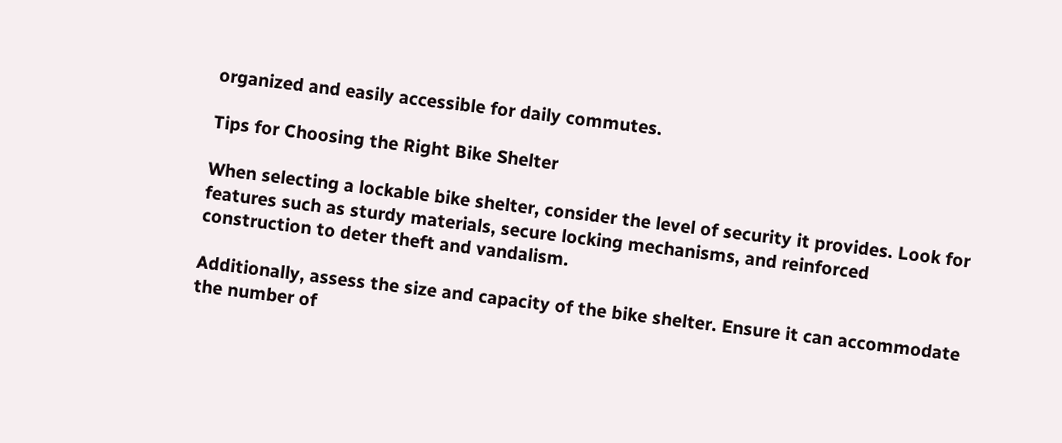organized and easily accessible for daily commutes.

Tips for Choosing the Right Bike Shelter

When selecting a lockable bike shelter, consider the level of security it provides. Look for features such as sturdy materials, secure locking mechanisms, and reinforced construction to deter theft and vandalism.

Additionally, assess the size and capacity of the bike shelter. Ensure it can accommodate the number of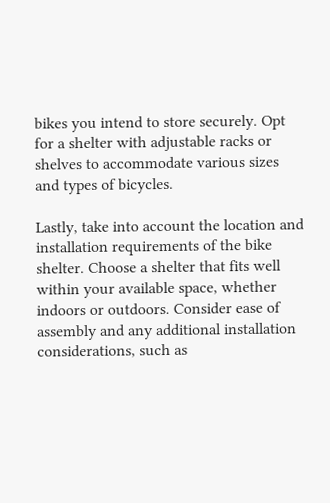bikes you intend to store securely. Opt for a shelter with adjustable racks or shelves to accommodate various sizes and types of bicycles.

Lastly, take into account the location and installation requirements of the bike shelter. Choose a shelter that fits well within your available space, whether indoors or outdoors. Consider ease of assembly and any additional installation considerations, such as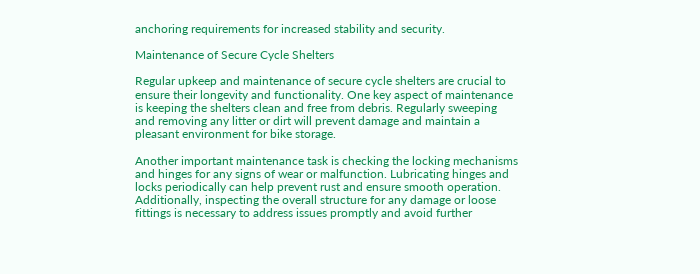anchoring requirements for increased stability and security.

Maintenance of Secure Cycle Shelters

Regular upkeep and maintenance of secure cycle shelters are crucial to ensure their longevity and functionality. One key aspect of maintenance is keeping the shelters clean and free from debris. Regularly sweeping and removing any litter or dirt will prevent damage and maintain a pleasant environment for bike storage.

Another important maintenance task is checking the locking mechanisms and hinges for any signs of wear or malfunction. Lubricating hinges and locks periodically can help prevent rust and ensure smooth operation. Additionally, inspecting the overall structure for any damage or loose fittings is necessary to address issues promptly and avoid further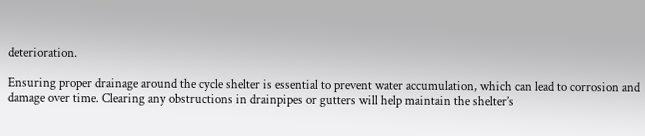deterioration.

Ensuring proper drainage around the cycle shelter is essential to prevent water accumulation, which can lead to corrosion and damage over time. Clearing any obstructions in drainpipes or gutters will help maintain the shelter’s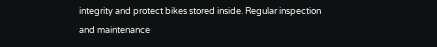integrity and protect bikes stored inside. Regular inspection and maintenance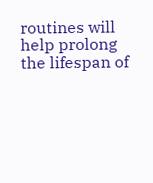routines will help prolong the lifespan of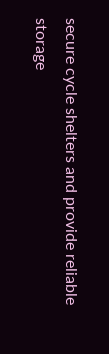secure cycle shelters and provide reliable storage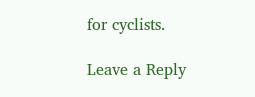for cyclists.

Leave a Reply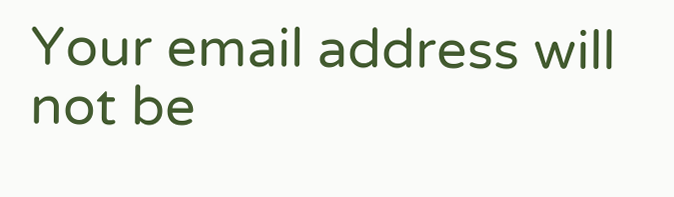Your email address will not be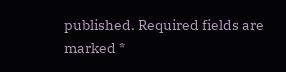published. Required fields are marked *